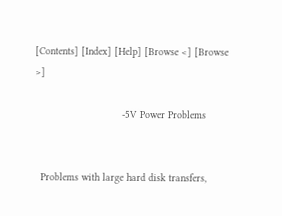[Contents] [Index] [Help] [Browse <] [Browse >]

                             -5V Power Problems


  Problems with large hard disk transfers,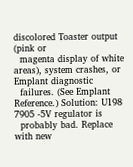discolored Toaster output (pink or
  magenta display of white areas), system crashes, or Emplant diagnostic
  failures. (See Emplant Reference.) Solution: U198 7905 -5V regulator is
  probably bad. Replace with new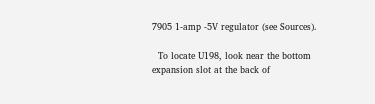7905 1-amp -5V regulator (see Sources).

  To locate U198, look near the bottom expansion slot at the back of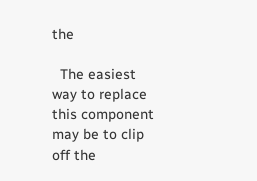the

  The easiest way to replace this component may be to clip off the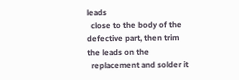leads
  close to the body of the defective part, then trim the leads on the
  replacement and solder it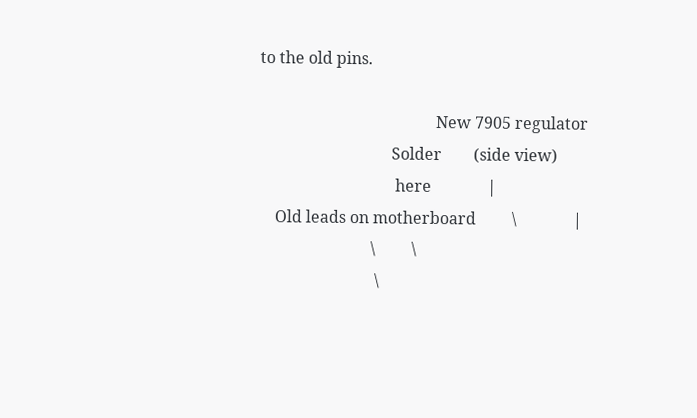to the old pins.

                                            New 7905 regulator
                                 Solder        (side view)
                                  here              |
    Old leads on motherboard         \              |
                            \         \
                             \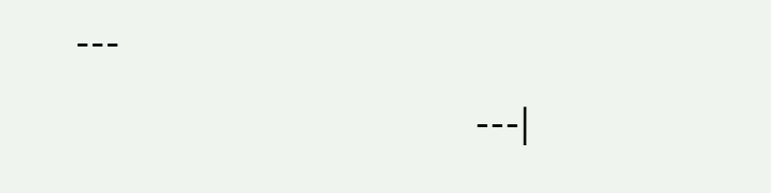---
                                        ---|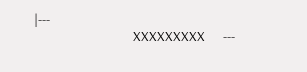|---
                                 XXXXXXXXX      ---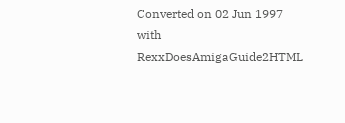Converted on 02 Jun 1997 with RexxDoesAmigaGuide2HTML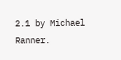2.1 by Michael Ranner.